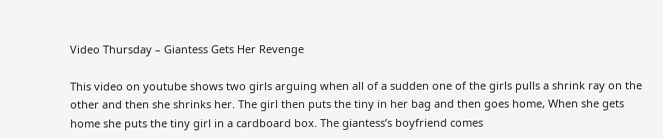Video Thursday – Giantess Gets Her Revenge

This video on youtube shows two girls arguing when all of a sudden one of the girls pulls a shrink ray on the other and then she shrinks her. The girl then puts the tiny in her bag and then goes home, When she gets home she puts the tiny girl in a cardboard box. The giantess’s boyfriend comes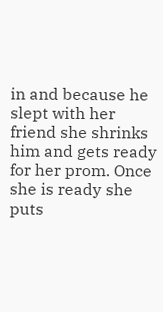in and because he slept with her friend she shrinks him and gets ready for her prom. Once she is ready she puts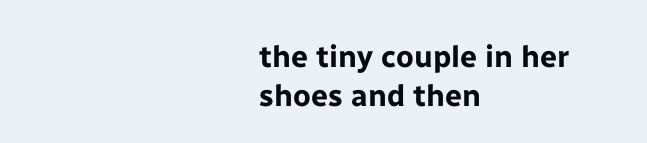the tiny couple in her shoes and then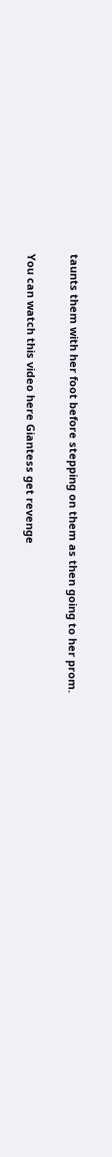taunts them with her foot before stepping on them as then going to her prom.

You can watch this video here Giantess get revenge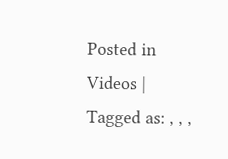Posted in Videos | Tagged as: , , ,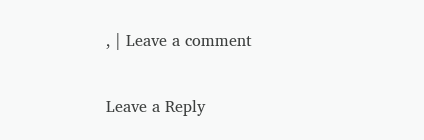, | Leave a comment

Leave a Reply